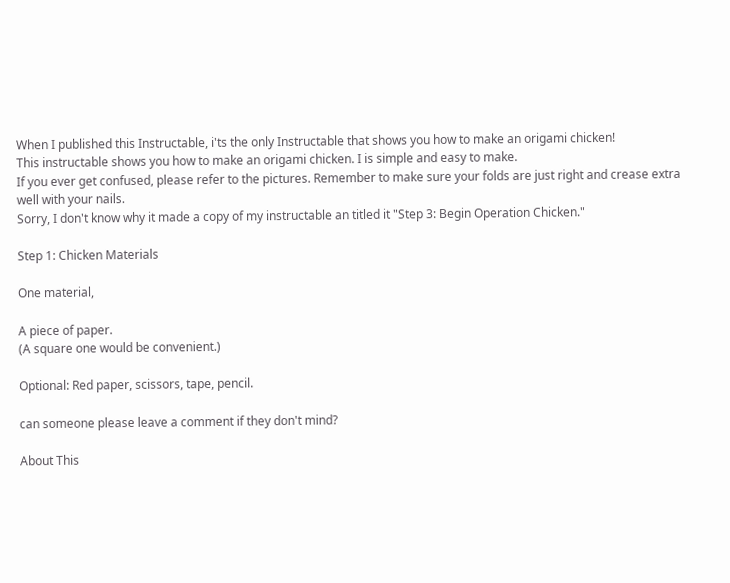When I published this Instructable, i'ts the only Instructable that shows you how to make an origami chicken!
This instructable shows you how to make an origami chicken. I is simple and easy to make.
If you ever get confused, please refer to the pictures. Remember to make sure your folds are just right and crease extra well with your nails.
Sorry, I don't know why it made a copy of my instructable an titled it "Step 3: Begin Operation Chicken."

Step 1: Chicken Materials

One material,

A piece of paper.
(A square one would be convenient.)

Optional: Red paper, scissors, tape, pencil.

can someone please leave a comment if they don't mind?

About This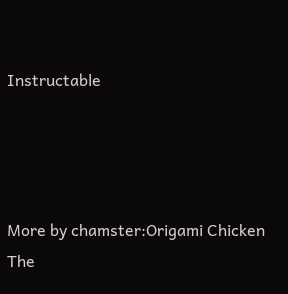Instructable




More by chamster:Origami Chicken The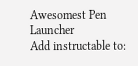Awesomest Pen Launcher
Add instructable to: